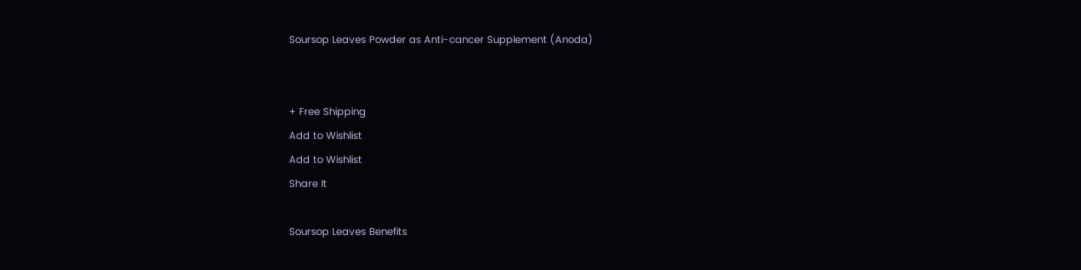Soursop Leaves Powder as Anti-cancer Supplement (Anoda)


+ Free Shipping
Add to Wishlist
Add to Wishlist
Share It

Soursop Leaves Benefits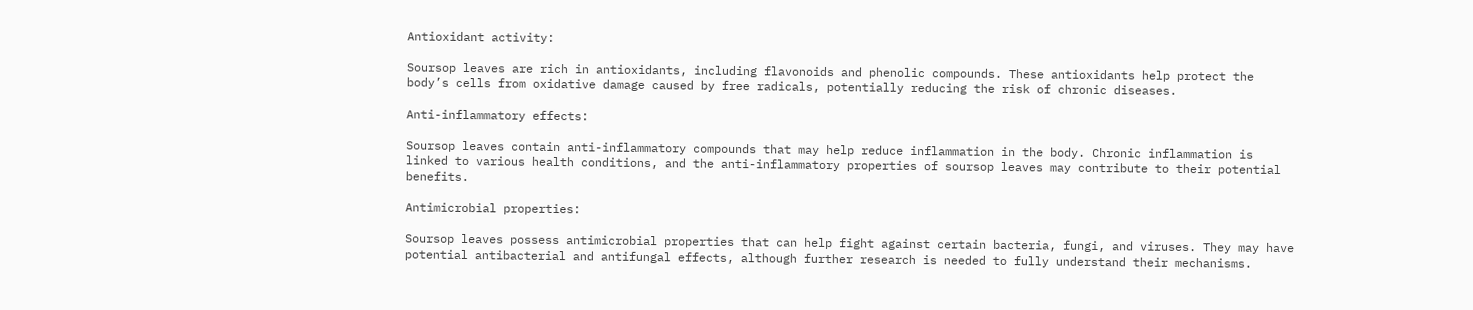Antioxidant activity:

Soursop leaves are rich in antioxidants, including flavonoids and phenolic compounds. These antioxidants help protect the body’s cells from oxidative damage caused by free radicals, potentially reducing the risk of chronic diseases.

Anti-inflammatory effects:

Soursop leaves contain anti-inflammatory compounds that may help reduce inflammation in the body. Chronic inflammation is linked to various health conditions, and the anti-inflammatory properties of soursop leaves may contribute to their potential benefits.

Antimicrobial properties:

Soursop leaves possess antimicrobial properties that can help fight against certain bacteria, fungi, and viruses. They may have potential antibacterial and antifungal effects, although further research is needed to fully understand their mechanisms.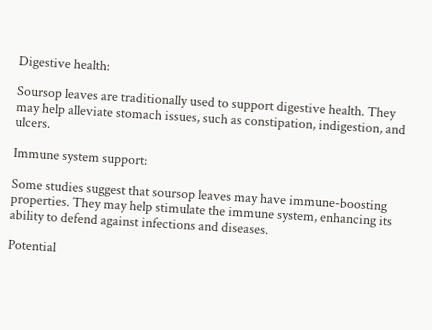Digestive health:

Soursop leaves are traditionally used to support digestive health. They may help alleviate stomach issues, such as constipation, indigestion, and ulcers.

Immune system support:

Some studies suggest that soursop leaves may have immune-boosting properties. They may help stimulate the immune system, enhancing its ability to defend against infections and diseases.

Potential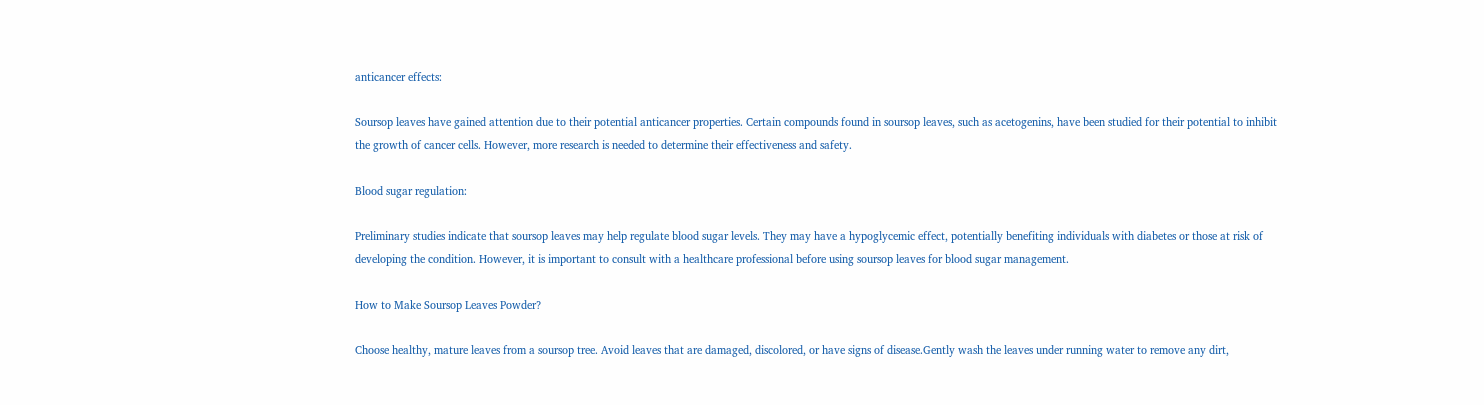anticancer effects:

Soursop leaves have gained attention due to their potential anticancer properties. Certain compounds found in soursop leaves, such as acetogenins, have been studied for their potential to inhibit the growth of cancer cells. However, more research is needed to determine their effectiveness and safety.

Blood sugar regulation:

Preliminary studies indicate that soursop leaves may help regulate blood sugar levels. They may have a hypoglycemic effect, potentially benefiting individuals with diabetes or those at risk of developing the condition. However, it is important to consult with a healthcare professional before using soursop leaves for blood sugar management.

How to Make Soursop Leaves Powder?

Choose healthy, mature leaves from a soursop tree. Avoid leaves that are damaged, discolored, or have signs of disease.Gently wash the leaves under running water to remove any dirt,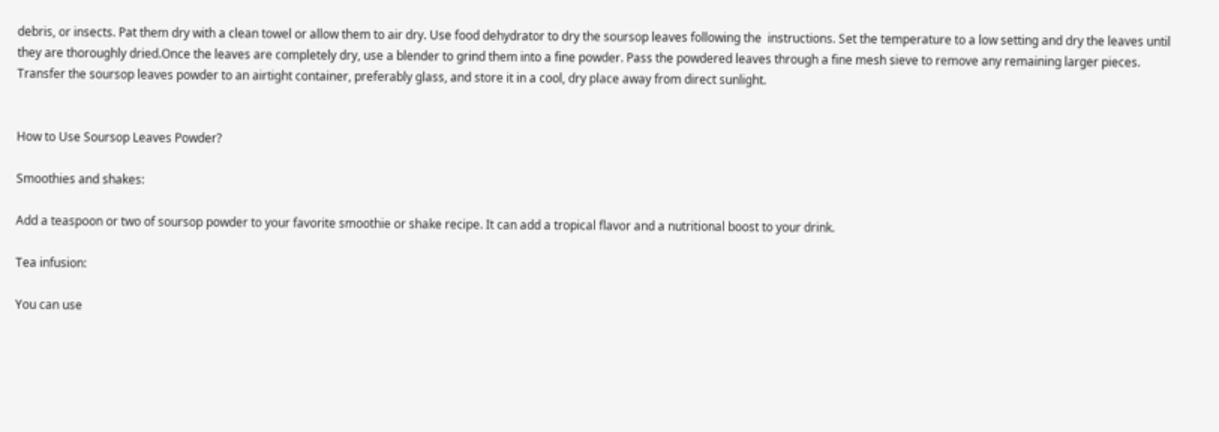debris, or insects. Pat them dry with a clean towel or allow them to air dry. Use food dehydrator to dry the soursop leaves following the  instructions. Set the temperature to a low setting and dry the leaves until they are thoroughly dried.Once the leaves are completely dry, use a blender to grind them into a fine powder. Pass the powdered leaves through a fine mesh sieve to remove any remaining larger pieces. Transfer the soursop leaves powder to an airtight container, preferably glass, and store it in a cool, dry place away from direct sunlight.


How to Use Soursop Leaves Powder?

Smoothies and shakes:

Add a teaspoon or two of soursop powder to your favorite smoothie or shake recipe. It can add a tropical flavor and a nutritional boost to your drink.

Tea infusion:

You can use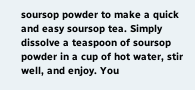soursop powder to make a quick and easy soursop tea. Simply dissolve a teaspoon of soursop powder in a cup of hot water, stir well, and enjoy. You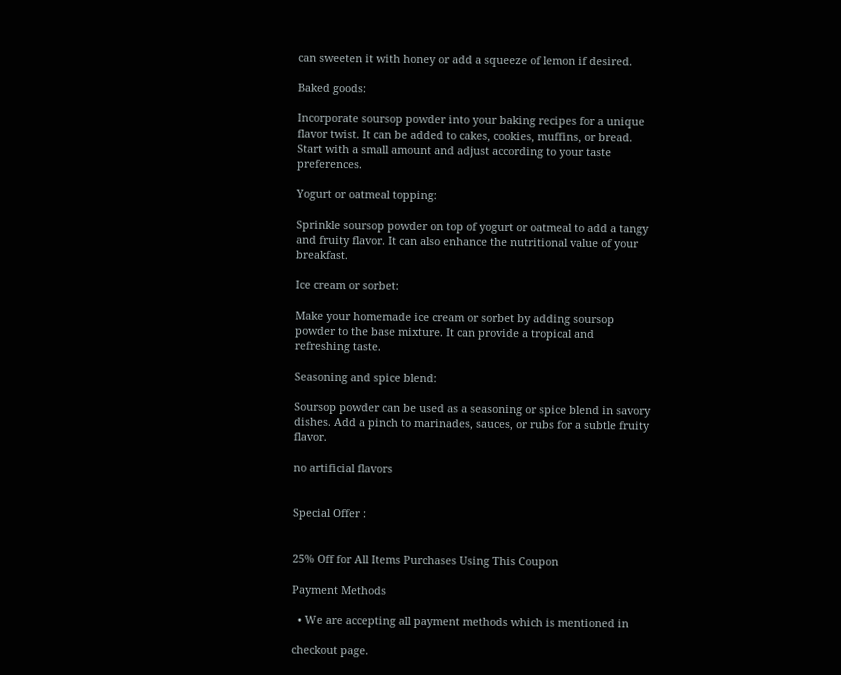can sweeten it with honey or add a squeeze of lemon if desired.

Baked goods:

Incorporate soursop powder into your baking recipes for a unique flavor twist. It can be added to cakes, cookies, muffins, or bread. Start with a small amount and adjust according to your taste preferences.

Yogurt or oatmeal topping:

Sprinkle soursop powder on top of yogurt or oatmeal to add a tangy and fruity flavor. It can also enhance the nutritional value of your breakfast.

Ice cream or sorbet:

Make your homemade ice cream or sorbet by adding soursop powder to the base mixture. It can provide a tropical and refreshing taste.

Seasoning and spice blend:

Soursop powder can be used as a seasoning or spice blend in savory dishes. Add a pinch to marinades, sauces, or rubs for a subtle fruity flavor.

no artificial flavors


Special Offer :


25% Off for All Items Purchases Using This Coupon

Payment Methods

  • We are accepting all payment methods which is mentioned in

checkout page.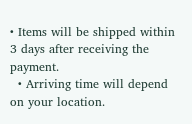• Items will be shipped within 3 days after receiving the payment.
  • Arriving time will depend on your location.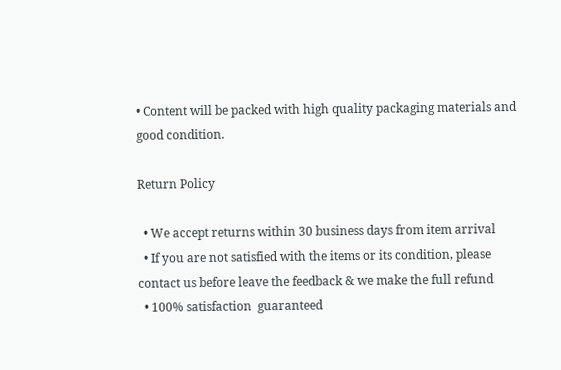• Content will be packed with high quality packaging materials and good condition.

Return Policy

  • We accept returns within 30 business days from item arrival
  • If you are not satisfied with the items or its condition, please  contact us before leave the feedback & we make the full refund
  • 100% satisfaction  guaranteed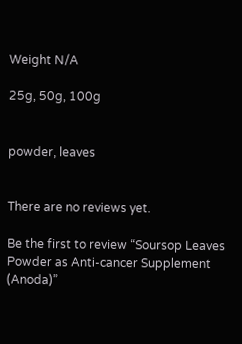Weight N/A

25g, 50g, 100g


powder, leaves


There are no reviews yet.

Be the first to review “Soursop Leaves Powder as Anti-cancer Supplement (Anoda)”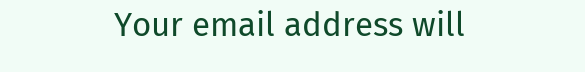Your email address will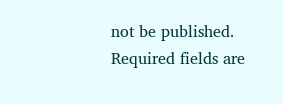not be published. Required fields are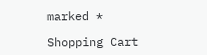marked *

Shopping Cart